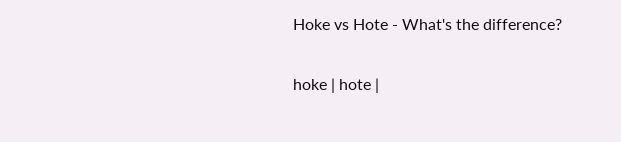Hoke vs Hote - What's the difference?

hoke | hote |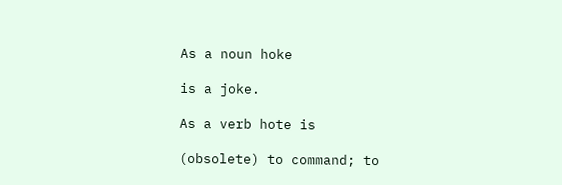As a noun hoke

is a joke.

As a verb hote is

(obsolete) to command; to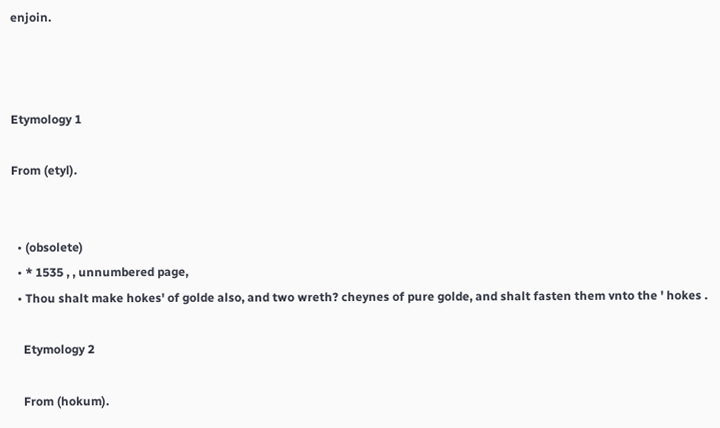enjoin.



Etymology 1

From (etyl).


  • (obsolete)
  • * 1535 , , unnumbered page,
  • Thou shalt make hokes' of golde also, and two wreth? cheynes of pure golde, and shalt fasten them vnto the ' hokes .

    Etymology 2

    From (hokum).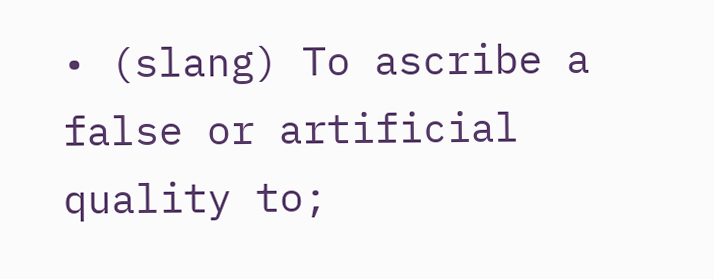• (slang) To ascribe a false or artificial quality to;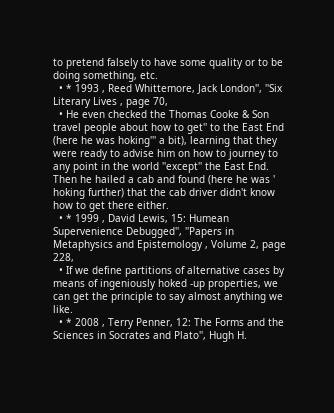to pretend falsely to have some quality or to be doing something, etc.
  • * 1993 , Reed Whittemore, Jack London'', ''Six Literary Lives , page 70,
  • He even checked the Thomas Cooke & Son travel people about how to get'' to the East End (here he was hoking''' a bit), learning that they were ready to advise him on how to journey to any point in the world ''except'' the East End. Then he hailed a cab and found (here he was ' hoking further) that the cab driver didn't know how to get there either.
  • * 1999 , David Lewis, 15: Humean Supervenience Debugged'', ''Papers in Metaphysics and Epistemology , Volume 2, page 228,
  • If we define partitions of alternative cases by means of ingeniously hoked -up properties, we can get the principle to say almost anything we like.
  • * 2008 , Terry Penner, 12: The Forms and the Sciences in Socrates and Plato'', Hugh H.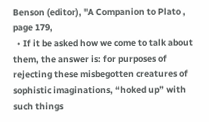Benson (editor), ''A Companion to Plato , page 179,
  • If it be asked how we come to talk about them, the answer is: for purposes of rejecting these misbegotten creatures of sophistic imaginations, “hoked up” with such things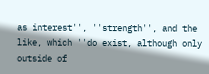as interest'', ''strength'', and the like, which ''do exist, although only outside of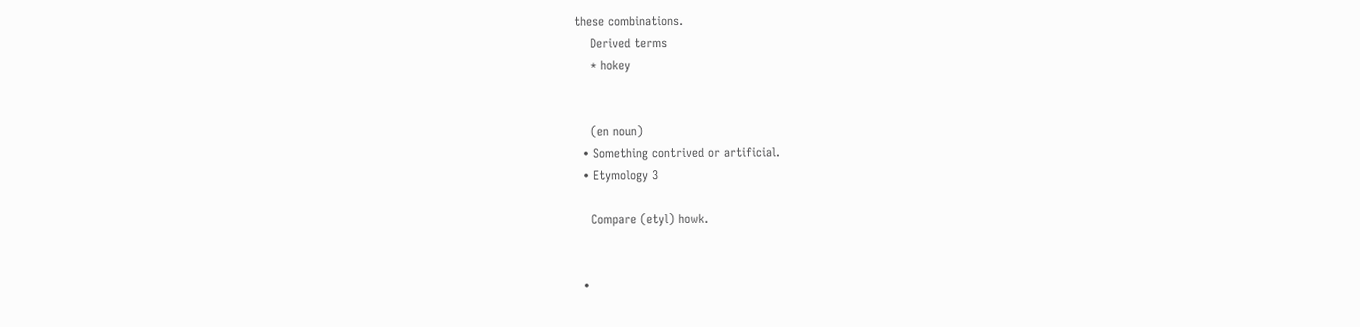these combinations.
    Derived terms
    * hokey


    (en noun)
  • Something contrived or artificial.
  • Etymology 3

    Compare (etyl) howk.


  •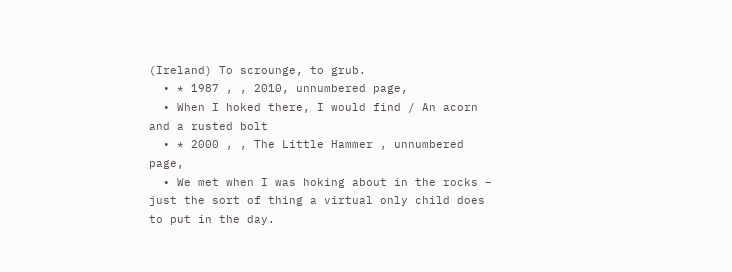(Ireland) To scrounge, to grub.
  • * 1987 , , 2010, unnumbered page,
  • When I hoked there, I would find / An acorn and a rusted bolt
  • * 2000 , , The Little Hammer , unnumbered page,
  • We met when I was hoking about in the rocks – just the sort of thing a virtual only child does to put in the day.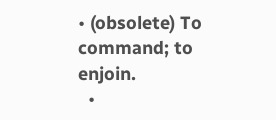• (obsolete) To command; to enjoin.
  •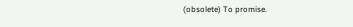(obsolete) To promise.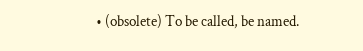• (obsolete) To be called, be named.